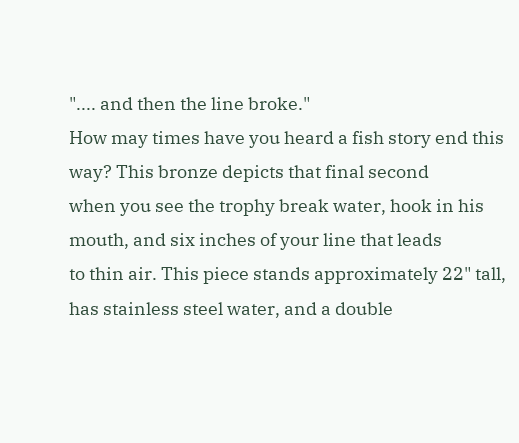".... and then the line broke."
How may times have you heard a fish story end this way? This bronze depicts that final second
when you see the trophy break water, hook in his mouth, and six inches of your line that leads
to thin air. This piece stands approximately 22" tall, has stainless steel water, and a double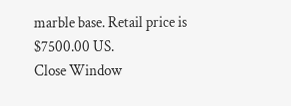marble base. Retail price is $7500.00 US.
Close Window